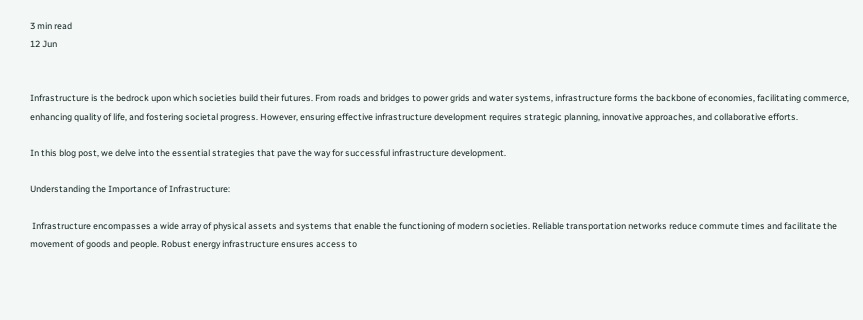3 min read
12 Jun


Infrastructure is the bedrock upon which societies build their futures. From roads and bridges to power grids and water systems, infrastructure forms the backbone of economies, facilitating commerce, enhancing quality of life, and fostering societal progress. However, ensuring effective infrastructure development requires strategic planning, innovative approaches, and collaborative efforts.

In this blog post, we delve into the essential strategies that pave the way for successful infrastructure development.

Understanding the Importance of Infrastructure:

 Infrastructure encompasses a wide array of physical assets and systems that enable the functioning of modern societies. Reliable transportation networks reduce commute times and facilitate the movement of goods and people. Robust energy infrastructure ensures access to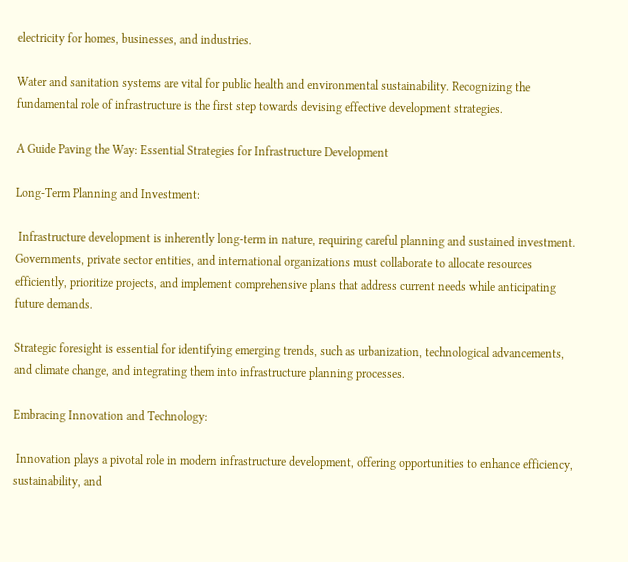electricity for homes, businesses, and industries.

Water and sanitation systems are vital for public health and environmental sustainability. Recognizing the fundamental role of infrastructure is the first step towards devising effective development strategies.

A Guide Paving the Way: Essential Strategies for Infrastructure Development

Long-Term Planning and Investment:

 Infrastructure development is inherently long-term in nature, requiring careful planning and sustained investment. Governments, private sector entities, and international organizations must collaborate to allocate resources efficiently, prioritize projects, and implement comprehensive plans that address current needs while anticipating future demands.

Strategic foresight is essential for identifying emerging trends, such as urbanization, technological advancements, and climate change, and integrating them into infrastructure planning processes.

Embracing Innovation and Technology:

 Innovation plays a pivotal role in modern infrastructure development, offering opportunities to enhance efficiency, sustainability, and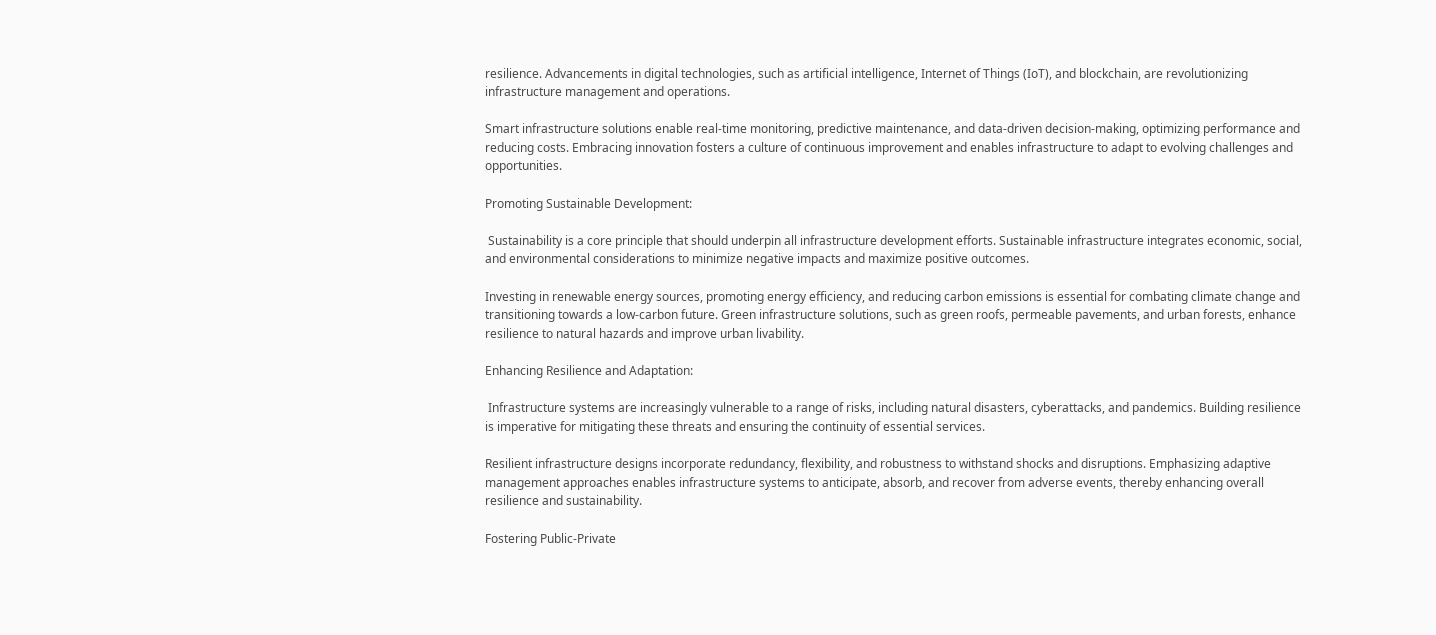resilience. Advancements in digital technologies, such as artificial intelligence, Internet of Things (IoT), and blockchain, are revolutionizing infrastructure management and operations.

Smart infrastructure solutions enable real-time monitoring, predictive maintenance, and data-driven decision-making, optimizing performance and reducing costs. Embracing innovation fosters a culture of continuous improvement and enables infrastructure to adapt to evolving challenges and opportunities.

Promoting Sustainable Development:

 Sustainability is a core principle that should underpin all infrastructure development efforts. Sustainable infrastructure integrates economic, social, and environmental considerations to minimize negative impacts and maximize positive outcomes.

Investing in renewable energy sources, promoting energy efficiency, and reducing carbon emissions is essential for combating climate change and transitioning towards a low-carbon future. Green infrastructure solutions, such as green roofs, permeable pavements, and urban forests, enhance resilience to natural hazards and improve urban livability.

Enhancing Resilience and Adaptation:

 Infrastructure systems are increasingly vulnerable to a range of risks, including natural disasters, cyberattacks, and pandemics. Building resilience is imperative for mitigating these threats and ensuring the continuity of essential services.

Resilient infrastructure designs incorporate redundancy, flexibility, and robustness to withstand shocks and disruptions. Emphasizing adaptive management approaches enables infrastructure systems to anticipate, absorb, and recover from adverse events, thereby enhancing overall resilience and sustainability.

Fostering Public-Private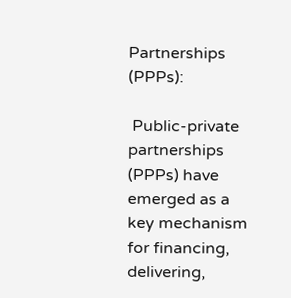Partnerships (PPPs):

 Public-private partnerships (PPPs) have emerged as a key mechanism for financing, delivering,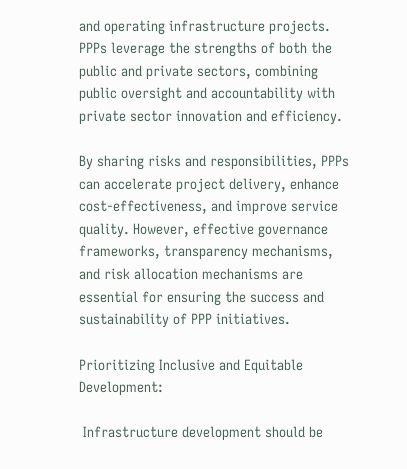and operating infrastructure projects. PPPs leverage the strengths of both the public and private sectors, combining public oversight and accountability with private sector innovation and efficiency.

By sharing risks and responsibilities, PPPs can accelerate project delivery, enhance cost-effectiveness, and improve service quality. However, effective governance frameworks, transparency mechanisms, and risk allocation mechanisms are essential for ensuring the success and sustainability of PPP initiatives.

Prioritizing Inclusive and Equitable Development:

 Infrastructure development should be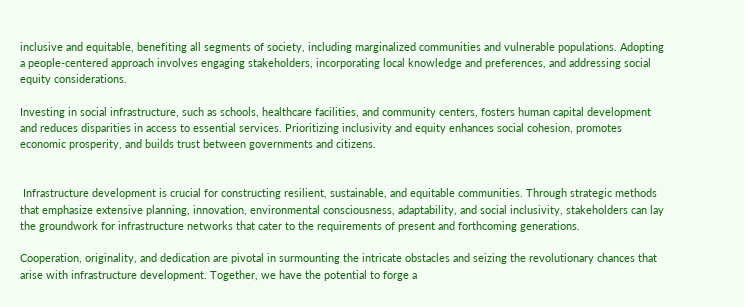inclusive and equitable, benefiting all segments of society, including marginalized communities and vulnerable populations. Adopting a people-centered approach involves engaging stakeholders, incorporating local knowledge and preferences, and addressing social equity considerations.

Investing in social infrastructure, such as schools, healthcare facilities, and community centers, fosters human capital development and reduces disparities in access to essential services. Prioritizing inclusivity and equity enhances social cohesion, promotes economic prosperity, and builds trust between governments and citizens.


 Infrastructure development is crucial for constructing resilient, sustainable, and equitable communities. Through strategic methods that emphasize extensive planning, innovation, environmental consciousness, adaptability, and social inclusivity, stakeholders can lay the groundwork for infrastructure networks that cater to the requirements of present and forthcoming generations.

Cooperation, originality, and dedication are pivotal in surmounting the intricate obstacles and seizing the revolutionary chances that arise with infrastructure development. Together, we have the potential to forge a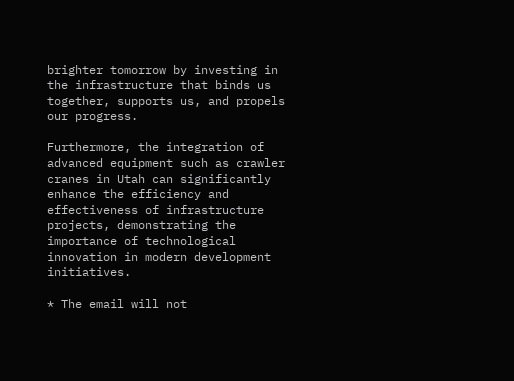brighter tomorrow by investing in the infrastructure that binds us together, supports us, and propels our progress.

Furthermore, the integration of advanced equipment such as crawler cranes in Utah can significantly enhance the efficiency and effectiveness of infrastructure projects, demonstrating the importance of technological innovation in modern development initiatives.

* The email will not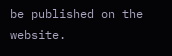be published on the website.